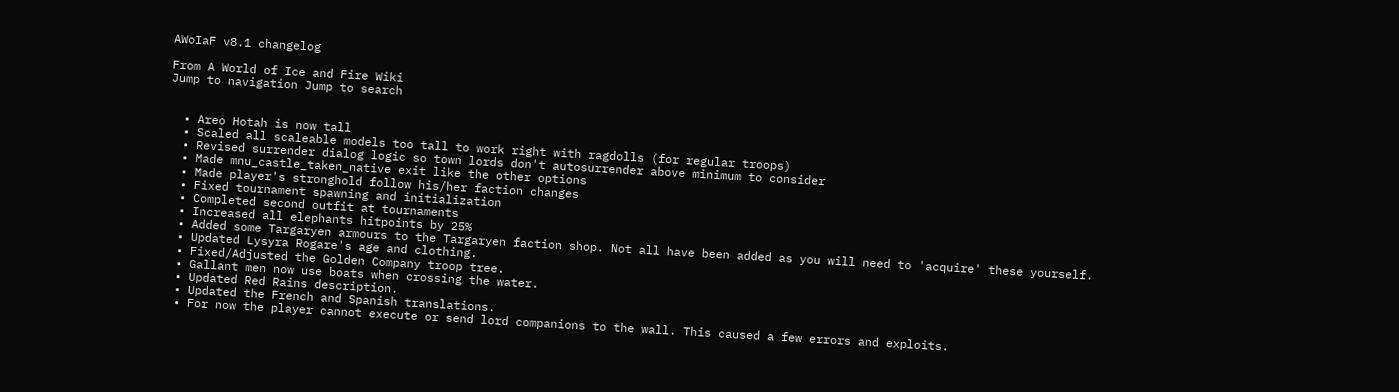AWoIaF v8.1 changelog

From A World of Ice and Fire Wiki
Jump to navigation Jump to search


  • Areo Hotah is now tall
  • Scaled all scaleable models too tall to work right with ragdolls (for regular troops)
  • Revised surrender dialog logic so town lords don't autosurrender above minimum to consider
  • Made mnu_castle_taken_native exit like the other options
  • Made player's stronghold follow his/her faction changes
  • Fixed tournament spawning and initialization
  • Completed second outfit at tournaments
  • Increased all elephants hitpoints by 25%
  • Added some Targaryen armours to the Targaryen faction shop. Not all have been added as you will need to 'acquire' these yourself.
  • Updated Lysyra Rogare's age and clothing.
  • Fixed/Adjusted the Golden Company troop tree.
  • Gallant men now use boats when crossing the water.
  • Updated Red Rains description.
  • Updated the French and Spanish translations.
  • For now the player cannot execute or send lord companions to the wall. This caused a few errors and exploits.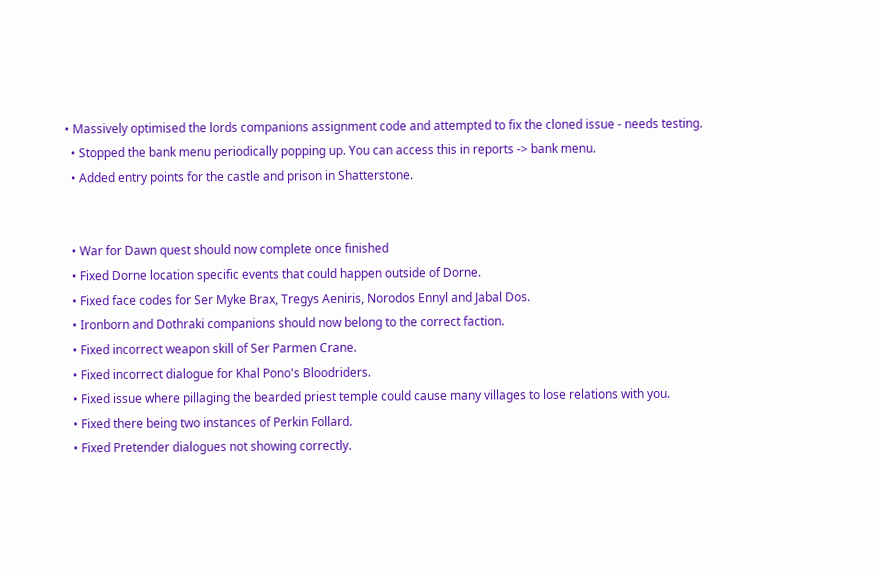• Massively optimised the lords companions assignment code and attempted to fix the cloned issue - needs testing.
  • Stopped the bank menu periodically popping up. You can access this in reports -> bank menu.
  • Added entry points for the castle and prison in Shatterstone.


  • War for Dawn quest should now complete once finished
  • Fixed Dorne location specific events that could happen outside of Dorne.
  • Fixed face codes for Ser Myke Brax, Tregys Aeniris, Norodos Ennyl and Jabal Dos.
  • Ironborn and Dothraki companions should now belong to the correct faction.
  • Fixed incorrect weapon skill of Ser Parmen Crane.
  • Fixed incorrect dialogue for Khal Pono's Bloodriders.
  • Fixed issue where pillaging the bearded priest temple could cause many villages to lose relations with you.
  • Fixed there being two instances of Perkin Follard.
  • Fixed Pretender dialogues not showing correctly.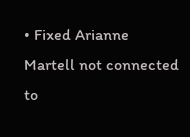• Fixed Arianne Martell not connected to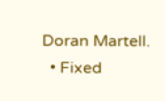Doran Martell.
  • Fixed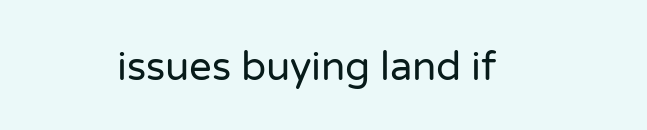issues buying land if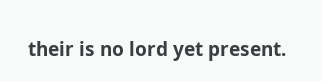their is no lord yet present.